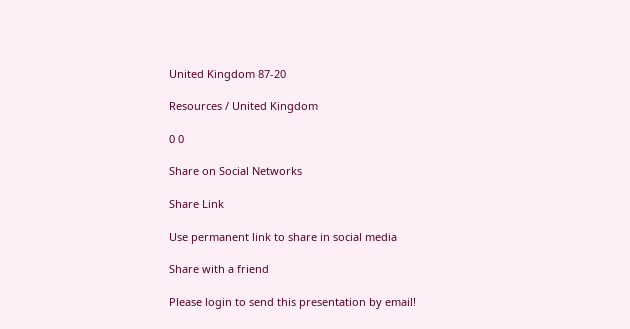United Kingdom 87-20

Resources / United Kingdom

0 0

Share on Social Networks

Share Link

Use permanent link to share in social media

Share with a friend

Please login to send this presentation by email!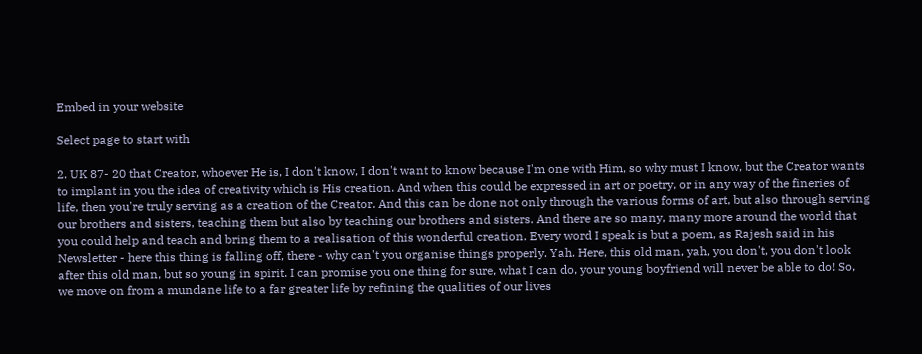Embed in your website

Select page to start with

2. UK 87- 20 that Creator, whoever He is, I don't know, I don't want to know because I'm one with Him, so why must I know, but the Creator wants to implant in you the idea of creativity which is His creation. And when this could be expressed in art or poetry, or in any way of the fineries of life, then you're truly serving as a creation of the Creator. And this can be done not only through the various forms of art, but also through serving our brothers and sisters, teaching them but also by teaching our brothers and sisters. And there are so many, many more around the world that you could help and teach and bring them to a realisation of this wonderful creation. Every word I speak is but a poem, as Rajesh said in his Newsletter - here this thing is falling off, there - why can't you organise things properly. Yah. Here, this old man, yah, you don't, you don't look after this old man, but so young in spirit. I can promise you one thing for sure, what I can do, your young boyfriend will never be able to do! So, we move on from a mundane life to a far greater life by refining the qualities of our lives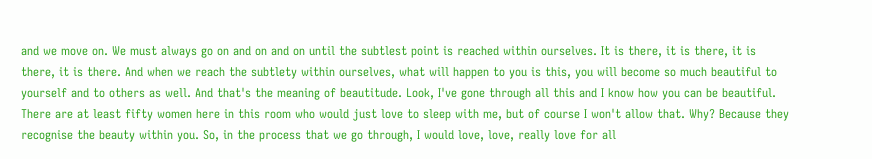and we move on. We must always go on and on and on until the subtlest point is reached within ourselves. It is there, it is there, it is there, it is there. And when we reach the subtlety within ourselves, what will happen to you is this, you will become so much beautiful to yourself and to others as well. And that's the meaning of beautitude. Look, I've gone through all this and I know how you can be beautiful. There are at least fifty women here in this room who would just love to sleep with me, but of course I won't allow that. Why? Because they recognise the beauty within you. So, in the process that we go through, I would love, love, really love for all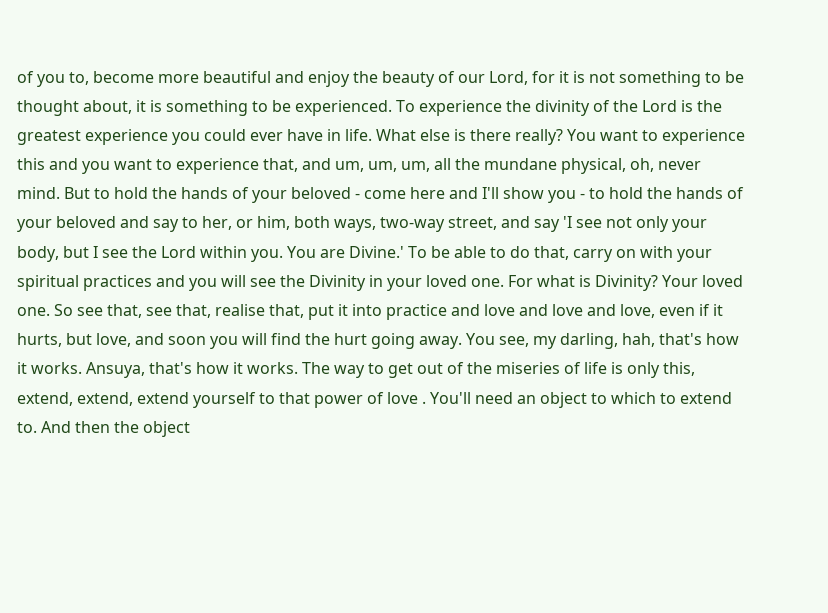of you to, become more beautiful and enjoy the beauty of our Lord, for it is not something to be thought about, it is something to be experienced. To experience the divinity of the Lord is the greatest experience you could ever have in life. What else is there really? You want to experience this and you want to experience that, and um, um, um, all the mundane physical, oh, never mind. But to hold the hands of your beloved - come here and I'll show you - to hold the hands of your beloved and say to her, or him, both ways, two-way street, and say 'I see not only your body, but I see the Lord within you. You are Divine.' To be able to do that, carry on with your spiritual practices and you will see the Divinity in your loved one. For what is Divinity? Your loved one. So see that, see that, realise that, put it into practice and love and love and love, even if it hurts, but love, and soon you will find the hurt going away. You see, my darling, hah, that's how it works. Ansuya, that's how it works. The way to get out of the miseries of life is only this, extend, extend, extend yourself to that power of love . You'll need an object to which to extend to. And then the object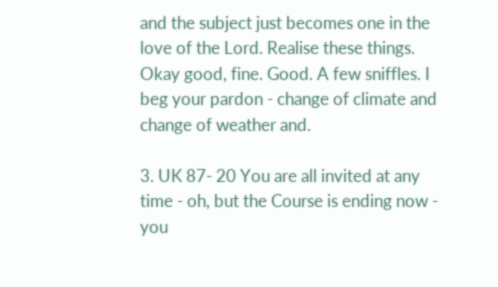and the subject just becomes one in the love of the Lord. Realise these things. Okay good, fine. Good. A few sniffles. I beg your pardon - change of climate and change of weather and.

3. UK 87- 20 You are all invited at any time - oh, but the Course is ending now - you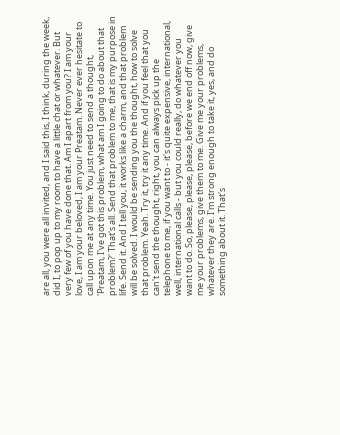are all, you were all invited, and I said this, I think, during the week, did I, to pop up to my room to have a little chat or whatever. But very few of you have done that. Am I apart from you? I am your love, I am your beloved, I am your Preatam. Never ever hesitate to call upon me at any time. You just need to send a thought, 'Preatam, I've got this problem, what am I going to do about that problem?' That's all. Send that problem to me, that is my purpose in life. Send it. And I tell you, it works like a charm, and that problem will be solved. I would be sending you the thought, how to solve that problem. Yeah. Try it, try it any time. And if you feel that you can't send the thought, right, you can always pick up the telephone to me, if you want to - it's quite expensive, international, well, international calls - but you could really, do whatever you want to do. So, please, please, please, before we end off now, give me your problems, give them to me. Give me your problems, whatever they are. I'm strong enough to take it, yes, and do something about it. That's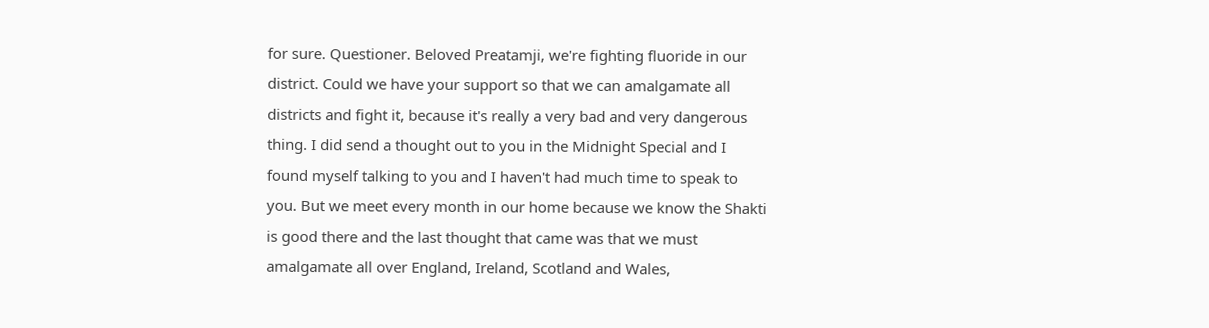for sure. Questioner. Beloved Preatamji, we're fighting fluoride in our district. Could we have your support so that we can amalgamate all districts and fight it, because it's really a very bad and very dangerous thing. I did send a thought out to you in the Midnight Special and I found myself talking to you and I haven't had much time to speak to you. But we meet every month in our home because we know the Shakti is good there and the last thought that came was that we must amalgamate all over England, Ireland, Scotland and Wales,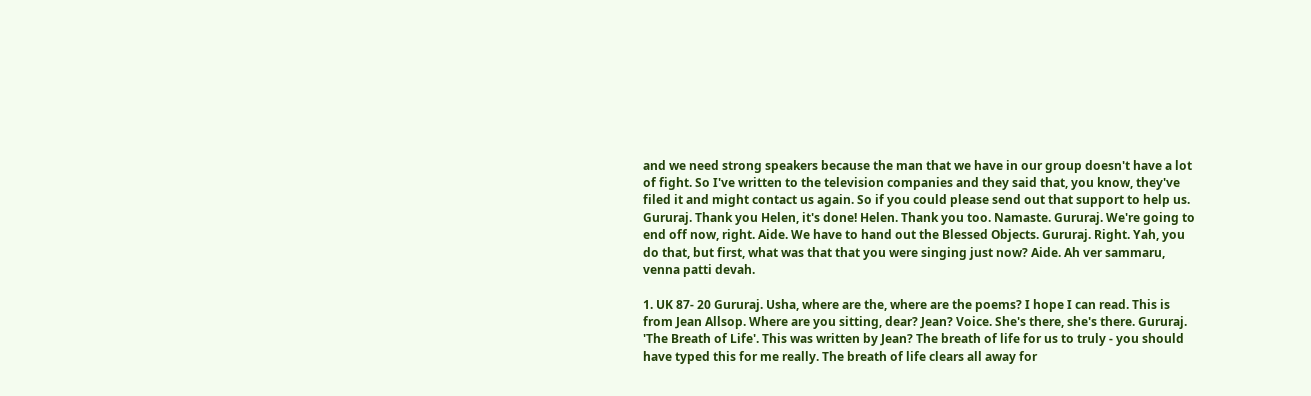and we need strong speakers because the man that we have in our group doesn't have a lot of fight. So I've written to the television companies and they said that, you know, they've filed it and might contact us again. So if you could please send out that support to help us. Gururaj. Thank you Helen, it's done! Helen. Thank you too. Namaste. Gururaj. We're going to end off now, right. Aide. We have to hand out the Blessed Objects. Gururaj. Right. Yah, you do that, but first, what was that that you were singing just now? Aide. Ah ver sammaru, venna patti devah.

1. UK 87- 20 Gururaj. Usha, where are the, where are the poems? I hope I can read. This is from Jean Allsop. Where are you sitting, dear? Jean? Voice. She's there, she's there. Gururaj. 'The Breath of Life'. This was written by Jean? The breath of life for us to truly - you should have typed this for me really. The breath of life clears all away for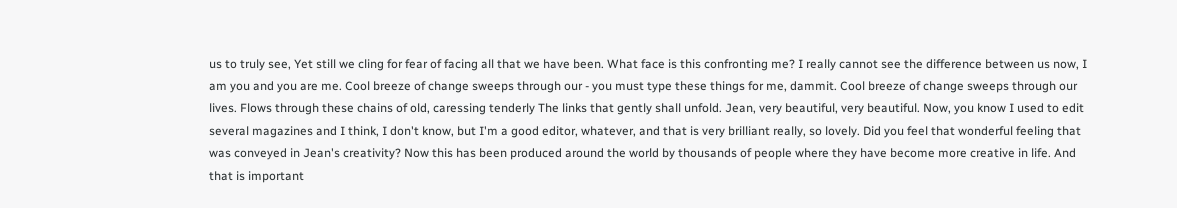us to truly see, Yet still we cling for fear of facing all that we have been. What face is this confronting me? I really cannot see the difference between us now, I am you and you are me. Cool breeze of change sweeps through our - you must type these things for me, dammit. Cool breeze of change sweeps through our lives. Flows through these chains of old, caressing tenderly The links that gently shall unfold. Jean, very beautiful, very beautiful. Now, you know I used to edit several magazines and I think, I don't know, but I'm a good editor, whatever, and that is very brilliant really, so lovely. Did you feel that wonderful feeling that was conveyed in Jean's creativity? Now this has been produced around the world by thousands of people where they have become more creative in life. And that is important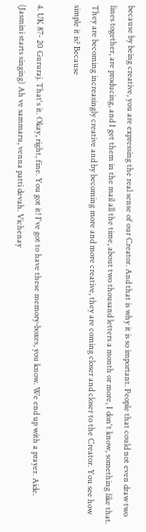because by being creative, you are expressing the real sense of our Creator. And that is why it is so important. People that could not even draw two lines together, are producing, and I get them in the mail all the time, about two thousand letters a month or more, I don't know, something like that. They are becoming increasingly creative and by becoming more and more creative, they are coming closer and closer to the Creator. You see how simple it is? Because

4. UK 87- 20 Gururaj. That's it. Okay, right, fine. You got it! I've got to have these memory-boxes, you know. We end up with a prayer. Aide. (Jasmini starts singing) Ah ve sammaru, venna patti devah. Vichenay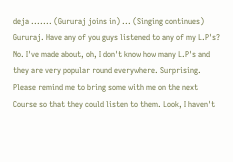deja ....... (Gururaj joins in) ... (Singing continues) Gururaj. Have any of you guys listened to any of my L.P's? No. I've made about, oh, I don't know how many L.P's and they are very popular round everywhere. Surprising. Please remind me to bring some with me on the next Course so that they could listen to them. Look, I haven't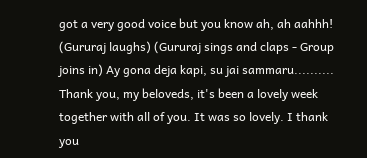got a very good voice but you know ah, ah aahhh! (Gururaj laughs) (Gururaj sings and claps - Group joins in) Ay gona deja kapi, su jai sammaru.......... Thank you, my beloveds, it's been a lovely week together with all of you. It was so lovely. I thank you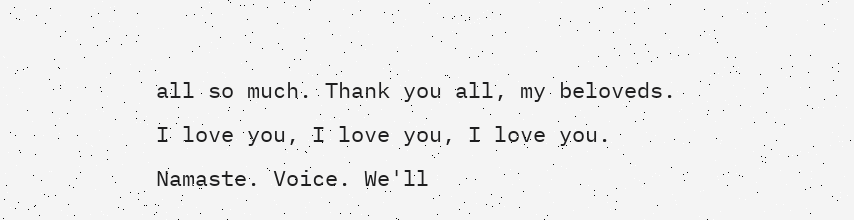all so much. Thank you all, my beloveds. I love you, I love you, I love you. Namaste. Voice. We'll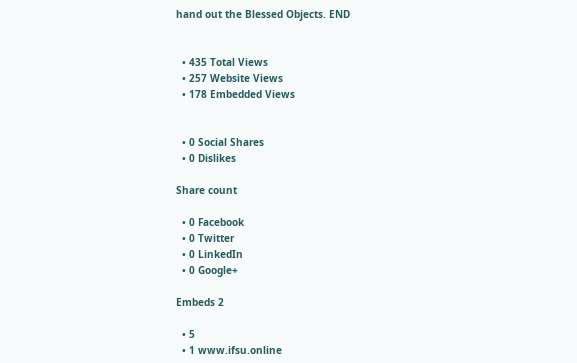hand out the Blessed Objects. END


  • 435 Total Views
  • 257 Website Views
  • 178 Embedded Views


  • 0 Social Shares
  • 0 Dislikes

Share count

  • 0 Facebook
  • 0 Twitter
  • 0 LinkedIn
  • 0 Google+

Embeds 2

  • 5
  • 1 www.ifsu.online